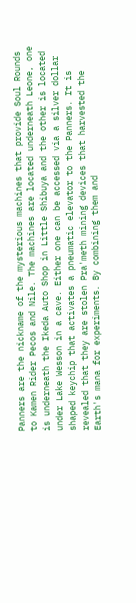Panners are the nickname of the mysterious machines that provide Soul Rounds to Kamen Rider Pecos and Nile. The machines are located underneath Leone, one is underneath the Ikeda Auto Shop in Little Shibuya and the other is located under Lake Wesson in a cave. Either one can be accessed via a silver dollar shaped keychip that activates a pneumatic elevator to the Panners. It is revealed that they are stolen Pra'meth mining devices that harvested the Earth's mana for experiments. By combining them and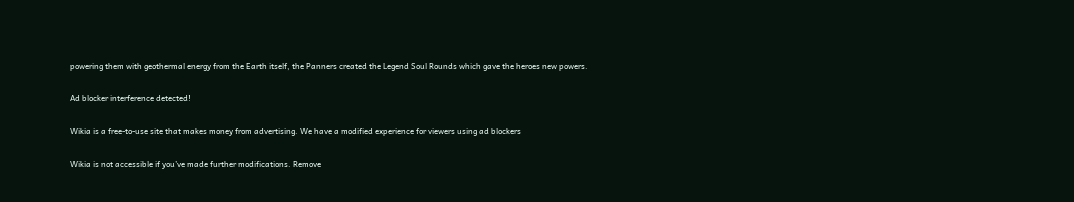powering them with geothermal energy from the Earth itself, the Panners created the Legend Soul Rounds which gave the heroes new powers.

Ad blocker interference detected!

Wikia is a free-to-use site that makes money from advertising. We have a modified experience for viewers using ad blockers

Wikia is not accessible if you’ve made further modifications. Remove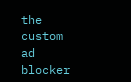the custom ad blocker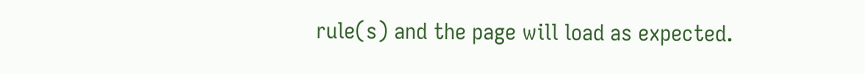rule(s) and the page will load as expected.